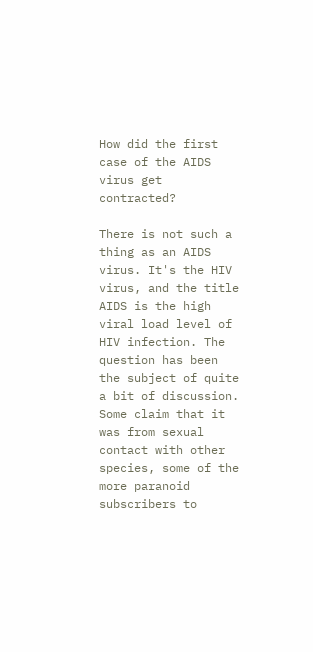How did the first case of the AIDS virus get contracted?

There is not such a thing as an AIDS virus. It's the HIV virus, and the title AIDS is the high viral load level of HIV infection. The question has been the subject of quite a bit of discussion. Some claim that it was from sexual contact with other species, some of the more paranoid subscribers to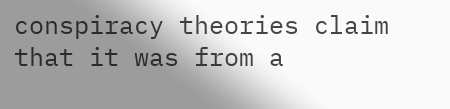conspiracy theories claim that it was from a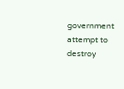government attempt to destroy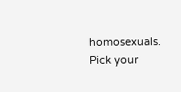homosexuals. Pick your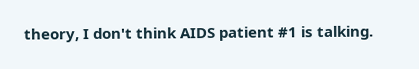theory, I don't think AIDS patient #1 is talking.